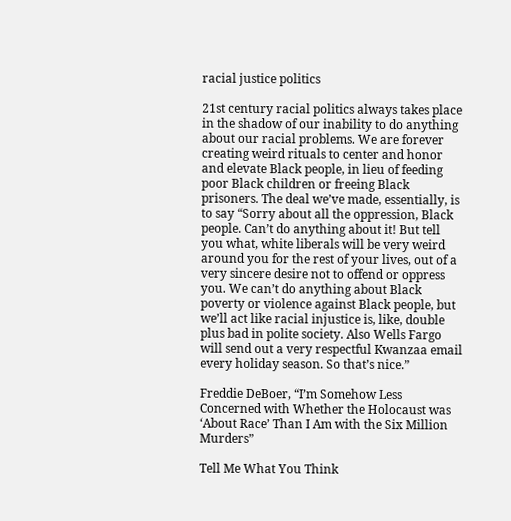racial justice politics

21st century racial politics always takes place in the shadow of our inability to do anything about our racial problems. We are forever creating weird rituals to center and honor and elevate Black people, in lieu of feeding poor Black children or freeing Black prisoners. The deal we’ve made, essentially, is to say “Sorry about all the oppression, Black people. Can’t do anything about it! But tell you what, white liberals will be very weird around you for the rest of your lives, out of a very sincere desire not to offend or oppress you. We can’t do anything about Black poverty or violence against Black people, but we’ll act like racial injustice is, like, double plus bad in polite society. Also Wells Fargo will send out a very respectful Kwanzaa email every holiday season. So that’s nice.”

Freddie DeBoer, “I’m Somehow Less Concerned with Whether the Holocaust was ‘About Race’ Than I Am with the Six Million Murders”

Tell Me What You Think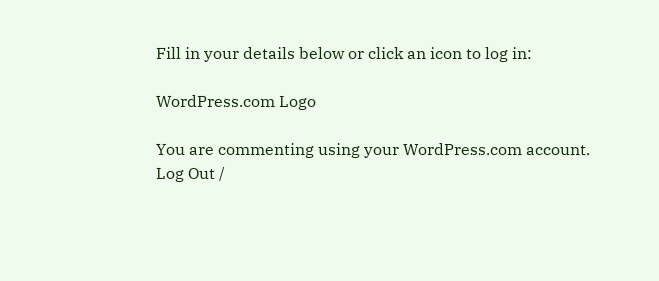Fill in your details below or click an icon to log in:

WordPress.com Logo

You are commenting using your WordPress.com account. Log Out /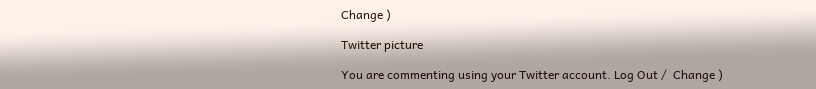Change )

Twitter picture

You are commenting using your Twitter account. Log Out /  Change )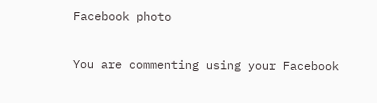Facebook photo

You are commenting using your Facebook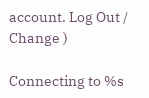account. Log Out /  Change )

Connecting to %s